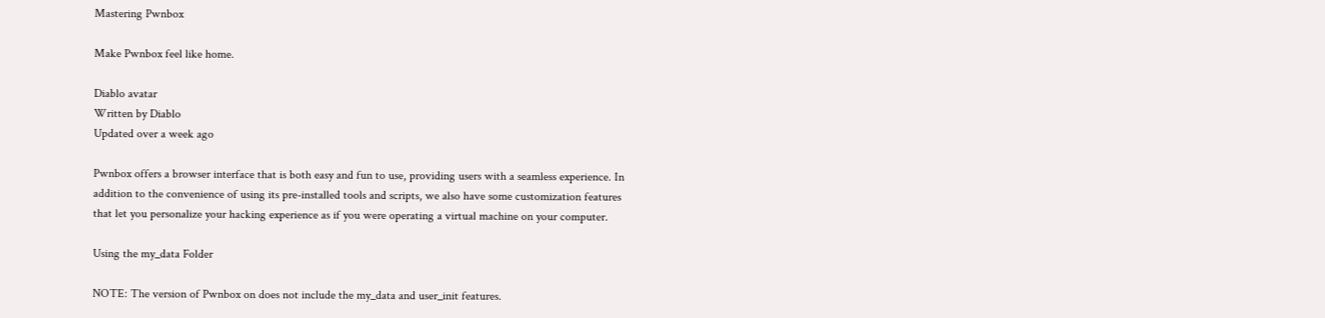Mastering Pwnbox

Make Pwnbox feel like home.

Diablo avatar
Written by Diablo
Updated over a week ago

Pwnbox offers a browser interface that is both easy and fun to use, providing users with a seamless experience. In addition to the convenience of using its pre-installed tools and scripts, we also have some customization features that let you personalize your hacking experience as if you were operating a virtual machine on your computer.

Using the my_data Folder

NOTE: The version of Pwnbox on does not include the my_data and user_init features.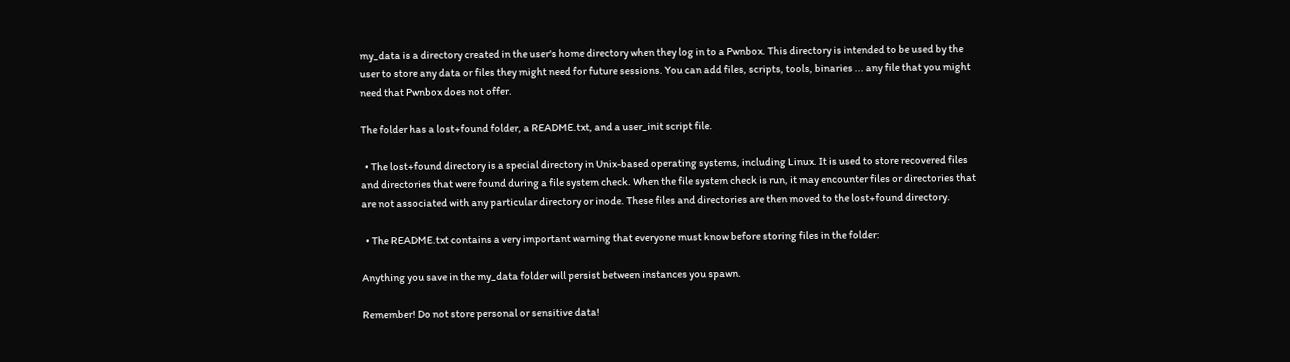my_data is a directory created in the user's home directory when they log in to a Pwnbox. This directory is intended to be used by the user to store any data or files they might need for future sessions. You can add files, scripts, tools, binaries ... any file that you might need that Pwnbox does not offer.

The folder has a lost+found folder, a README.txt, and a user_init script file.

  • The lost+found directory is a special directory in Unix-based operating systems, including Linux. It is used to store recovered files and directories that were found during a file system check. When the file system check is run, it may encounter files or directories that are not associated with any particular directory or inode. These files and directories are then moved to the lost+found directory.

  • The README.txt contains a very important warning that everyone must know before storing files in the folder:

Anything you save in the my_data folder will persist between instances you spawn.

Remember! Do not store personal or sensitive data!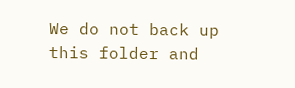We do not back up this folder and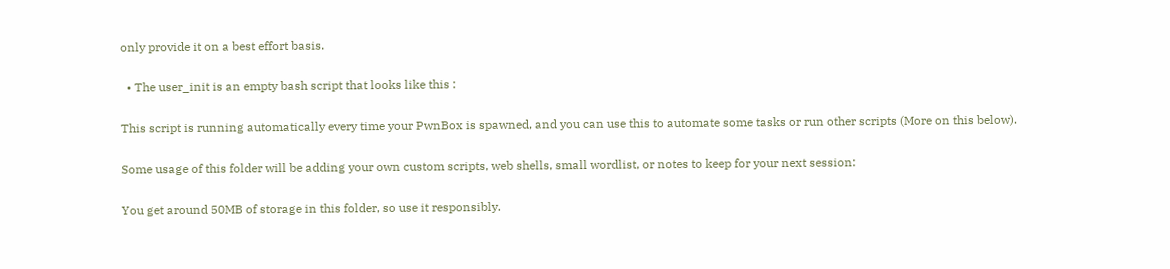only provide it on a best effort basis.

  • The user_init is an empty bash script that looks like this :

This script is running automatically every time your PwnBox is spawned, and you can use this to automate some tasks or run other scripts (More on this below).

Some usage of this folder will be adding your own custom scripts, web shells, small wordlist, or notes to keep for your next session:

You get around 50MB of storage in this folder, so use it responsibly.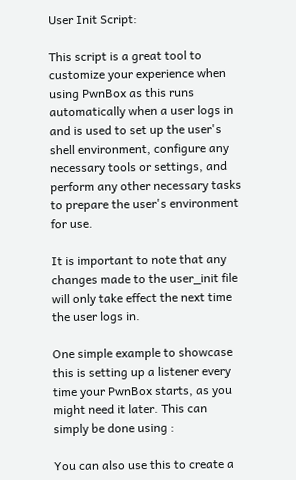User Init Script:

This script is a great tool to customize your experience when using PwnBox as this runs automatically when a user logs in and is used to set up the user's shell environment, configure any necessary tools or settings, and perform any other necessary tasks to prepare the user's environment for use.

It is important to note that any changes made to the user_init file will only take effect the next time the user logs in.

One simple example to showcase this is setting up a listener every time your PwnBox starts, as you might need it later. This can simply be done using :

You can also use this to create a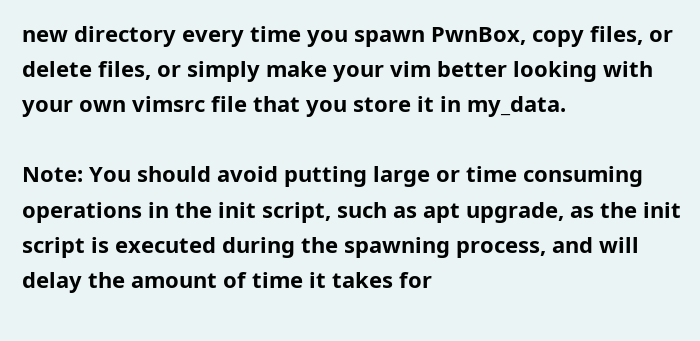new directory every time you spawn PwnBox, copy files, or delete files, or simply make your vim better looking with your own vimsrc file that you store it in my_data.

Note: You should avoid putting large or time consuming operations in the init script, such as apt upgrade, as the init script is executed during the spawning process, and will delay the amount of time it takes for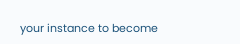your instance to become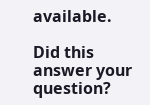available.

Did this answer your question?